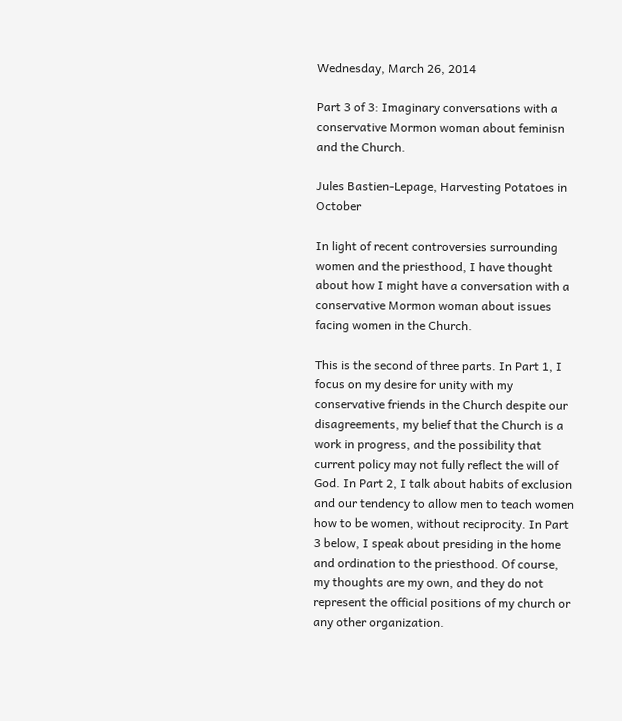Wednesday, March 26, 2014

Part 3 of 3: Imaginary conversations with a conservative Mormon woman about feminisn and the Church.

Jules Bastien-Lepage, Harvesting Potatoes in October

In light of recent controversies surrounding women and the priesthood, I have thought about how I might have a conversation with a conservative Mormon woman about issues facing women in the Church.

This is the second of three parts. In Part 1, I focus on my desire for unity with my conservative friends in the Church despite our disagreements, my belief that the Church is a work in progress, and the possibility that current policy may not fully reflect the will of God. In Part 2, I talk about habits of exclusion and our tendency to allow men to teach women how to be women, without reciprocity. In Part 3 below, I speak about presiding in the home and ordination to the priesthood. Of course, my thoughts are my own, and they do not represent the official positions of my church or any other organization.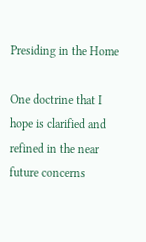Presiding in the Home

One doctrine that I hope is clarified and refined in the near future concerns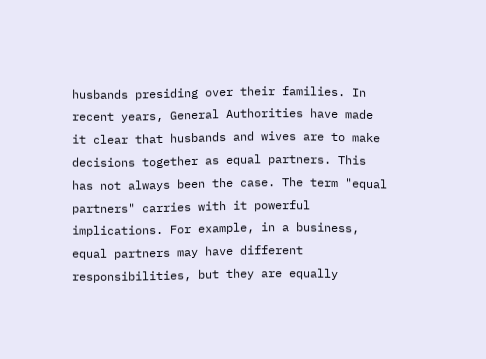husbands presiding over their families. In recent years, General Authorities have made it clear that husbands and wives are to make decisions together as equal partners. This has not always been the case. The term "equal partners" carries with it powerful implications. For example, in a business, equal partners may have different responsibilities, but they are equally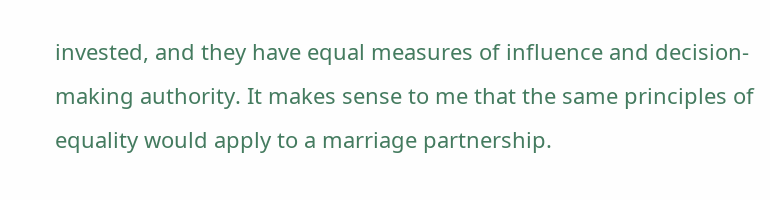invested, and they have equal measures of influence and decision-making authority. It makes sense to me that the same principles of equality would apply to a marriage partnership.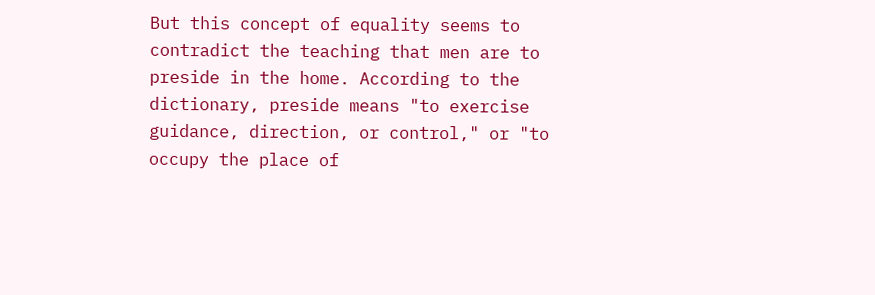But this concept of equality seems to contradict the teaching that men are to preside in the home. According to the dictionary, preside means "to exercise guidance, direction, or control," or "to occupy the place of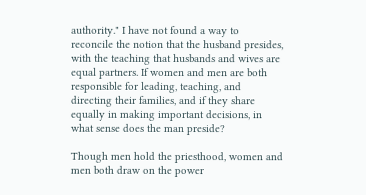authority." I have not found a way to reconcile the notion that the husband presides, with the teaching that husbands and wives are equal partners. If women and men are both responsible for leading, teaching, and directing their families, and if they share equally in making important decisions, in what sense does the man preside?

Though men hold the priesthood, women and men both draw on the power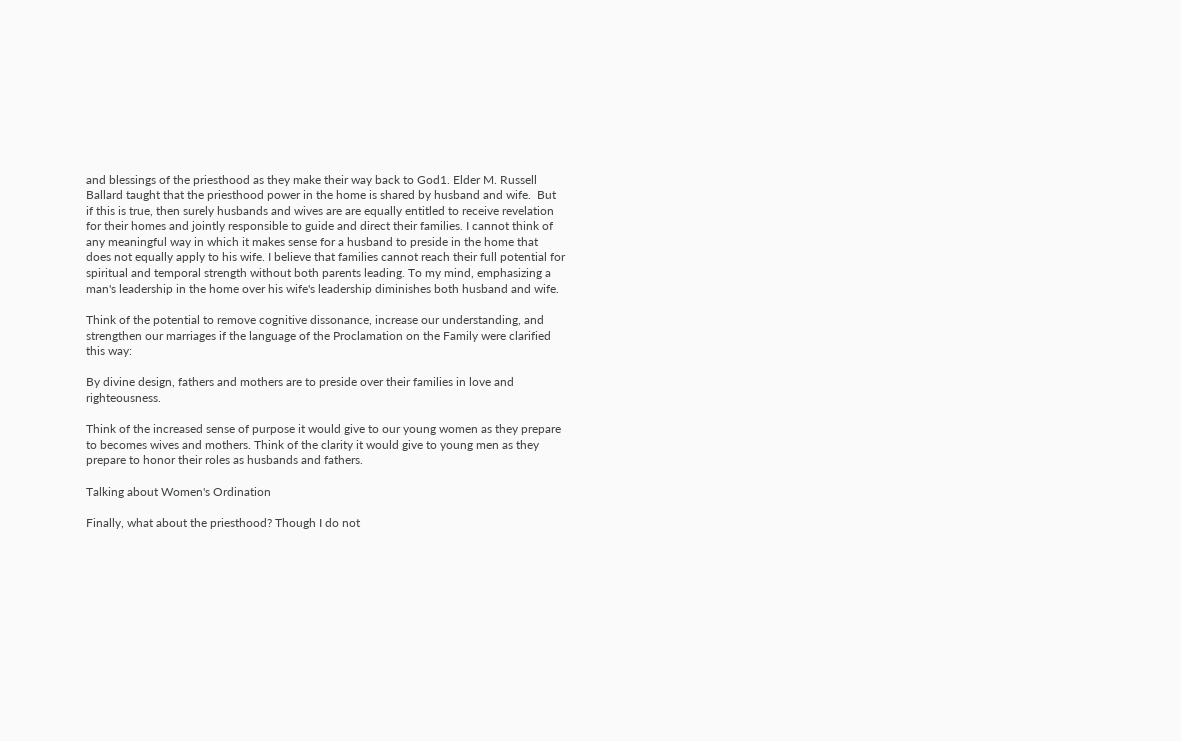and blessings of the priesthood as they make their way back to God1. Elder M. Russell Ballard taught that the priesthood power in the home is shared by husband and wife.  But if this is true, then surely husbands and wives are are equally entitled to receive revelation for their homes and jointly responsible to guide and direct their families. I cannot think of any meaningful way in which it makes sense for a husband to preside in the home that does not equally apply to his wife. I believe that families cannot reach their full potential for spiritual and temporal strength without both parents leading. To my mind, emphasizing a man's leadership in the home over his wife's leadership diminishes both husband and wife.

Think of the potential to remove cognitive dissonance, increase our understanding, and strengthen our marriages if the language of the Proclamation on the Family were clarified this way:

By divine design, fathers and mothers are to preside over their families in love and righteousness.

Think of the increased sense of purpose it would give to our young women as they prepare to becomes wives and mothers. Think of the clarity it would give to young men as they prepare to honor their roles as husbands and fathers.

Talking about Women's Ordination

Finally, what about the priesthood? Though I do not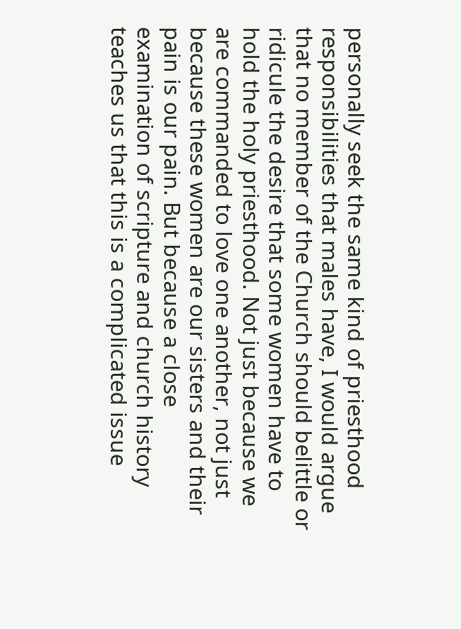personally seek the same kind of priesthood responsibilities that males have, I would argue that no member of the Church should belittle or ridicule the desire that some women have to hold the holy priesthood. Not just because we are commanded to love one another, not just because these women are our sisters and their pain is our pain. But because a close examination of scripture and church history teaches us that this is a complicated issue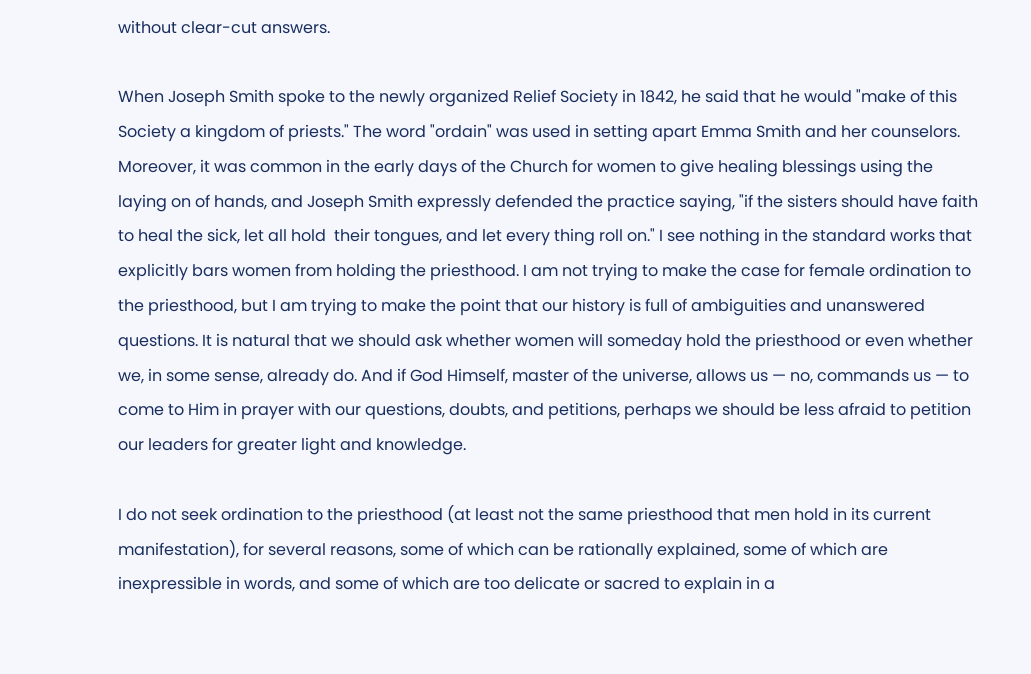without clear-cut answers.

When Joseph Smith spoke to the newly organized Relief Society in 1842, he said that he would "make of this Society a kingdom of priests." The word "ordain" was used in setting apart Emma Smith and her counselors. Moreover, it was common in the early days of the Church for women to give healing blessings using the laying on of hands, and Joseph Smith expressly defended the practice saying, "if the sisters should have faith to heal the sick, let all hold  their tongues, and let every thing roll on." I see nothing in the standard works that explicitly bars women from holding the priesthood. I am not trying to make the case for female ordination to the priesthood, but I am trying to make the point that our history is full of ambiguities and unanswered questions. It is natural that we should ask whether women will someday hold the priesthood or even whether we, in some sense, already do. And if God Himself, master of the universe, allows us — no, commands us — to come to Him in prayer with our questions, doubts, and petitions, perhaps we should be less afraid to petition our leaders for greater light and knowledge.

I do not seek ordination to the priesthood (at least not the same priesthood that men hold in its current manifestation), for several reasons, some of which can be rationally explained, some of which are inexpressible in words, and some of which are too delicate or sacred to explain in a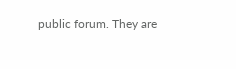public forum. They are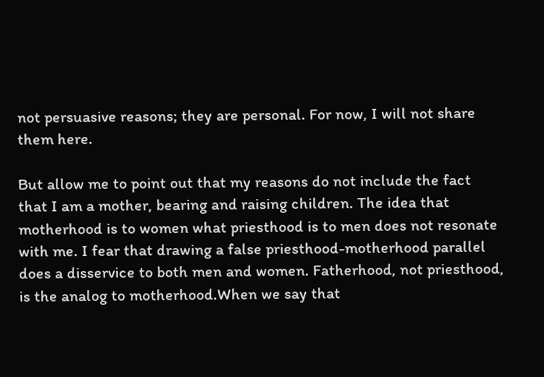not persuasive reasons; they are personal. For now, I will not share them here.

But allow me to point out that my reasons do not include the fact that I am a mother, bearing and raising children. The idea that motherhood is to women what priesthood is to men does not resonate with me. I fear that drawing a false priesthood-motherhood parallel does a disservice to both men and women. Fatherhood, not priesthood, is the analog to motherhood.When we say that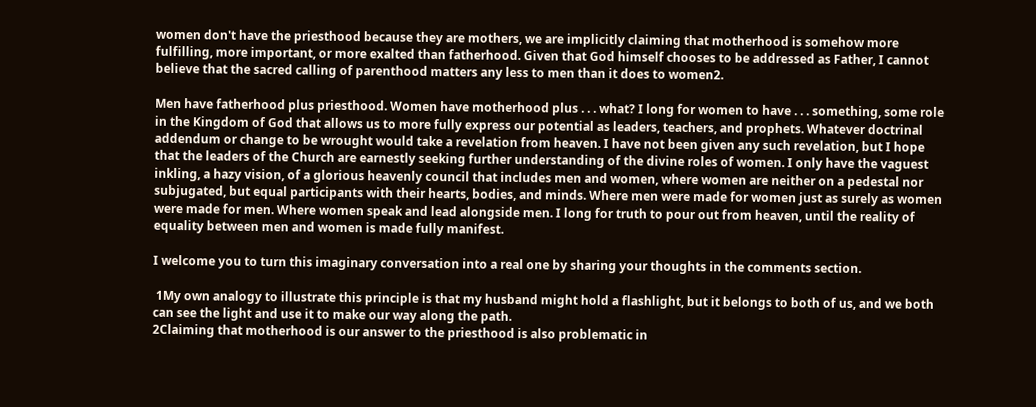women don't have the priesthood because they are mothers, we are implicitly claiming that motherhood is somehow more fulfilling, more important, or more exalted than fatherhood. Given that God himself chooses to be addressed as Father, I cannot believe that the sacred calling of parenthood matters any less to men than it does to women2.

Men have fatherhood plus priesthood. Women have motherhood plus . . . what? I long for women to have . . . something, some role in the Kingdom of God that allows us to more fully express our potential as leaders, teachers, and prophets. Whatever doctrinal addendum or change to be wrought would take a revelation from heaven. I have not been given any such revelation, but I hope that the leaders of the Church are earnestly seeking further understanding of the divine roles of women. I only have the vaguest inkling, a hazy vision, of a glorious heavenly council that includes men and women, where women are neither on a pedestal nor subjugated, but equal participants with their hearts, bodies, and minds. Where men were made for women just as surely as women were made for men. Where women speak and lead alongside men. I long for truth to pour out from heaven, until the reality of equality between men and women is made fully manifest.

I welcome you to turn this imaginary conversation into a real one by sharing your thoughts in the comments section.

 1My own analogy to illustrate this principle is that my husband might hold a flashlight, but it belongs to both of us, and we both can see the light and use it to make our way along the path.
2Claiming that motherhood is our answer to the priesthood is also problematic in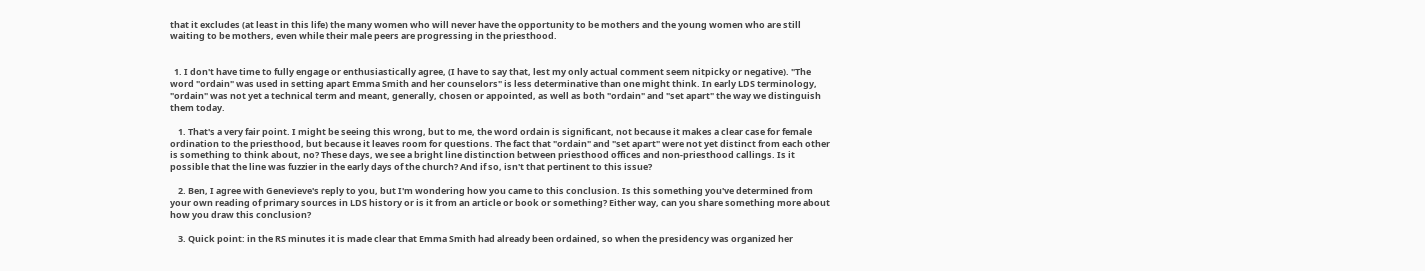that it excludes (at least in this life) the many women who will never have the opportunity to be mothers and the young women who are still waiting to be mothers, even while their male peers are progressing in the priesthood.


  1. I don't have time to fully engage or enthusiastically agree, (I have to say that, lest my only actual comment seem nitpicky or negative). "The word "ordain" was used in setting apart Emma Smith and her counselors" is less determinative than one might think. In early LDS terminology, "ordain" was not yet a technical term and meant, generally, chosen or appointed, as well as both "ordain" and "set apart" the way we distinguish them today.

    1. That's a very fair point. I might be seeing this wrong, but to me, the word ordain is significant, not because it makes a clear case for female ordination to the priesthood, but because it leaves room for questions. The fact that "ordain" and "set apart" were not yet distinct from each other is something to think about, no? These days, we see a bright line distinction between priesthood offices and non-priesthood callings. Is it possible that the line was fuzzier in the early days of the church? And if so, isn't that pertinent to this issue?

    2. Ben, I agree with Genevieve's reply to you, but I'm wondering how you came to this conclusion. Is this something you've determined from your own reading of primary sources in LDS history or is it from an article or book or something? Either way, can you share something more about how you draw this conclusion?

    3. Quick point: in the RS minutes it is made clear that Emma Smith had already been ordained, so when the presidency was organized her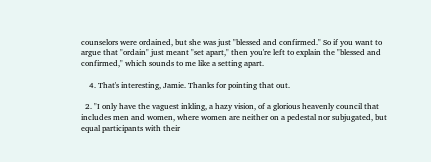counselors were ordained, but she was just "blessed and confirmed." So if you want to argue that "ordain" just meant "set apart," then you're left to explain the "blessed and confirmed," which sounds to me like a setting apart.

    4. That's interesting, Jamie. Thanks for pointing that out.

  2. "I only have the vaguest inkling, a hazy vision, of a glorious heavenly council that includes men and women, where women are neither on a pedestal nor subjugated, but equal participants with their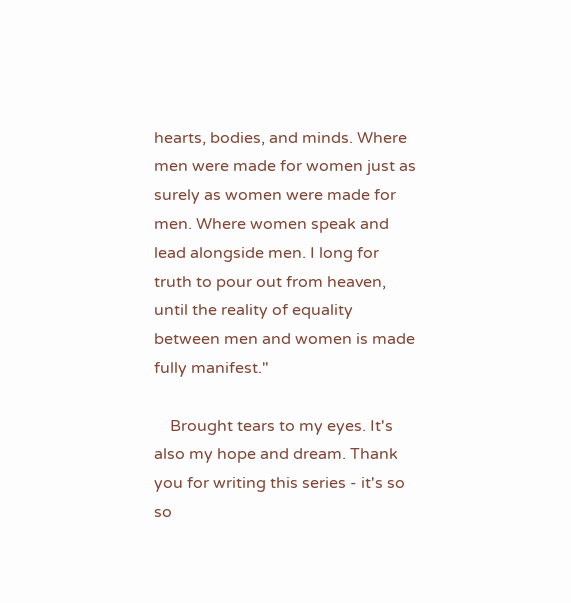hearts, bodies, and minds. Where men were made for women just as surely as women were made for men. Where women speak and lead alongside men. I long for truth to pour out from heaven, until the reality of equality between men and women is made fully manifest."

    Brought tears to my eyes. It's also my hope and dream. Thank you for writing this series - it's so so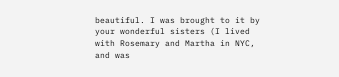beautiful. I was brought to it by your wonderful sisters (I lived with Rosemary and Martha in NYC, and was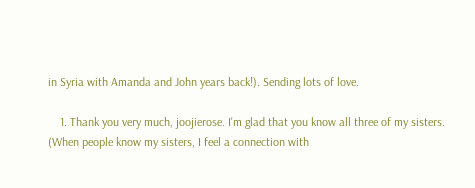in Syria with Amanda and John years back!). Sending lots of love.

    1. Thank you very much, joojierose. I'm glad that you know all three of my sisters. (When people know my sisters, I feel a connection with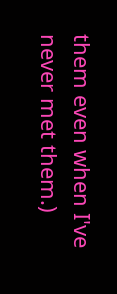them even when I've never met them.)